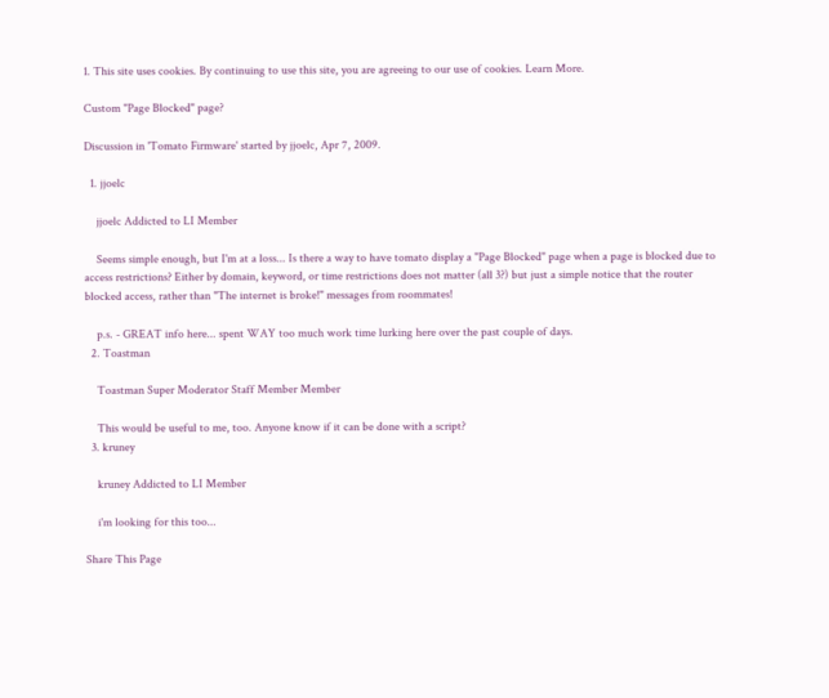1. This site uses cookies. By continuing to use this site, you are agreeing to our use of cookies. Learn More.

Custom "Page Blocked" page?

Discussion in 'Tomato Firmware' started by jjoelc, Apr 7, 2009.

  1. jjoelc

    jjoelc Addicted to LI Member

    Seems simple enough, but I'm at a loss... Is there a way to have tomato display a "Page Blocked" page when a page is blocked due to access restrictions? Either by domain, keyword, or time restrictions does not matter (all 3?) but just a simple notice that the router blocked access, rather than "The internet is broke!" messages from roommates!

    p.s. - GREAT info here... spent WAY too much work time lurking here over the past couple of days.
  2. Toastman

    Toastman Super Moderator Staff Member Member

    This would be useful to me, too. Anyone know if it can be done with a script?
  3. kruney

    kruney Addicted to LI Member

    i'm looking for this too...

Share This Page